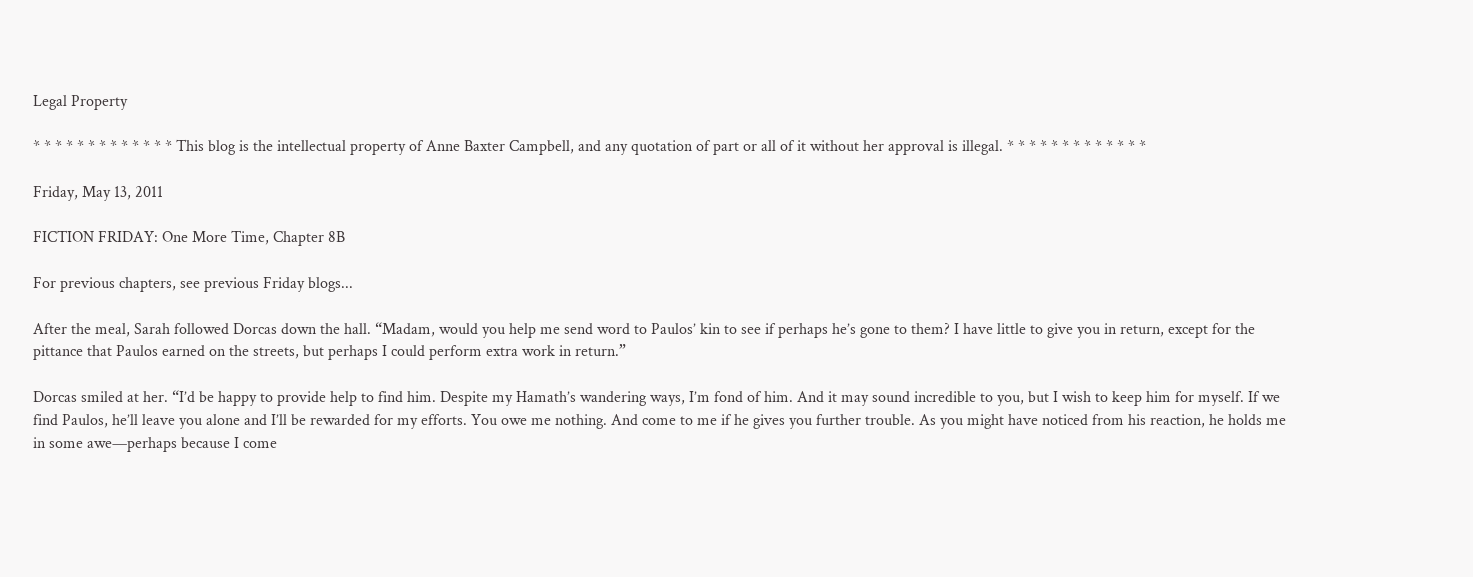Legal Property

* * * * * * * * * * * * * This blog is the intellectual property of Anne Baxter Campbell, and any quotation of part or all of it without her approval is illegal. * * * * * * * * * * * * *

Friday, May 13, 2011

FICTION FRIDAY: One More Time, Chapter 8B

For previous chapters, see previous Friday blogs...

After the meal, Sarah followed Dorcas down the hall. “Madam, would you help me send word to Paulos’ kin to see if perhaps he’s gone to them? I have little to give you in return, except for the pittance that Paulos earned on the streets, but perhaps I could perform extra work in return.”

Dorcas smiled at her. “I’d be happy to provide help to find him. Despite my Hamath’s wandering ways, I’m fond of him. And it may sound incredible to you, but I wish to keep him for myself. If we find Paulos, he’ll leave you alone and I’ll be rewarded for my efforts. You owe me nothing. And come to me if he gives you further trouble. As you might have noticed from his reaction, he holds me in some awe—perhaps because I come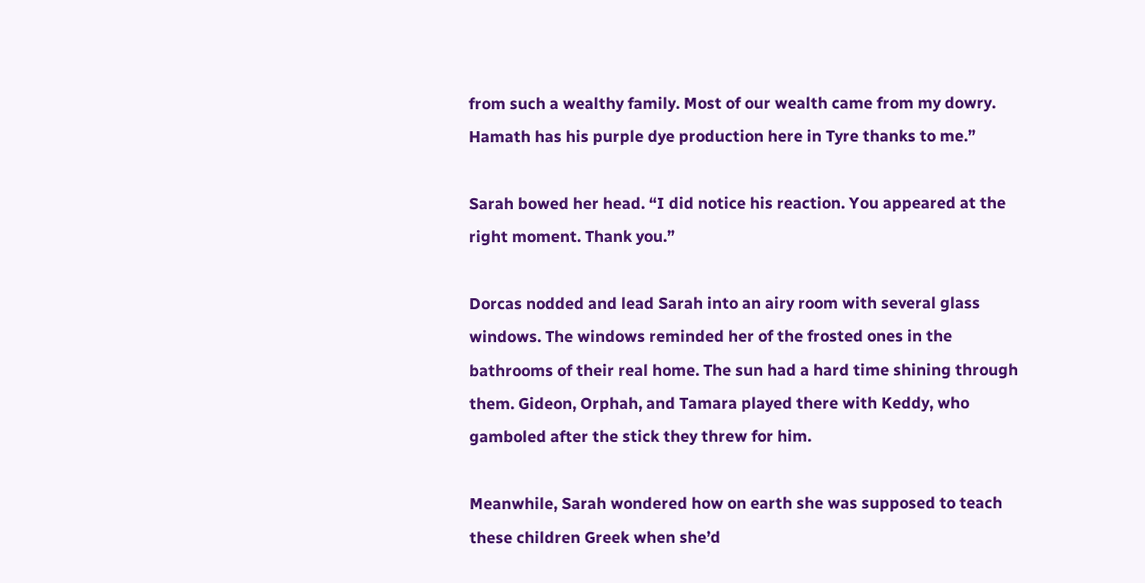from such a wealthy family. Most of our wealth came from my dowry. Hamath has his purple dye production here in Tyre thanks to me.”

Sarah bowed her head. “I did notice his reaction. You appeared at the right moment. Thank you.”

Dorcas nodded and lead Sarah into an airy room with several glass windows. The windows reminded her of the frosted ones in the bathrooms of their real home. The sun had a hard time shining through them. Gideon, Orphah, and Tamara played there with Keddy, who gamboled after the stick they threw for him.

Meanwhile, Sarah wondered how on earth she was supposed to teach these children Greek when she’d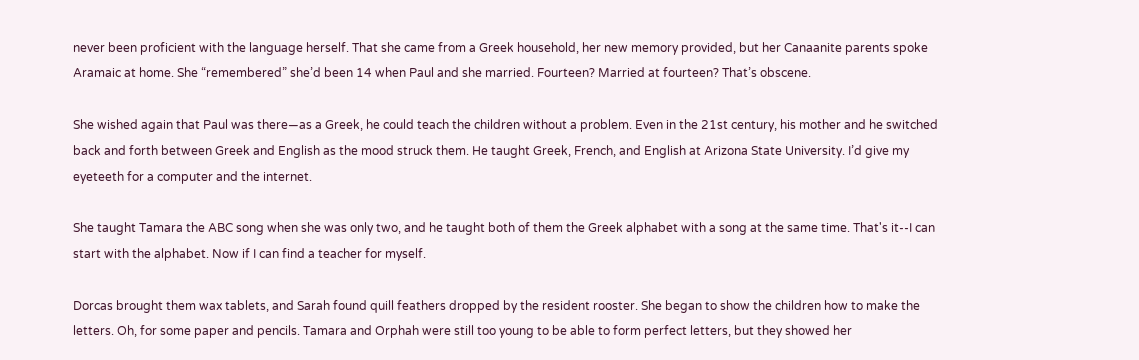never been proficient with the language herself. That she came from a Greek household, her new memory provided, but her Canaanite parents spoke Aramaic at home. She “remembered” she’d been 14 when Paul and she married. Fourteen? Married at fourteen? That’s obscene.

She wished again that Paul was there—as a Greek, he could teach the children without a problem. Even in the 21st century, his mother and he switched back and forth between Greek and English as the mood struck them. He taught Greek, French, and English at Arizona State University. I’d give my eyeteeth for a computer and the internet.

She taught Tamara the ABC song when she was only two, and he taught both of them the Greek alphabet with a song at the same time. That's it--I can start with the alphabet. Now if I can find a teacher for myself.

Dorcas brought them wax tablets, and Sarah found quill feathers dropped by the resident rooster. She began to show the children how to make the letters. Oh, for some paper and pencils. Tamara and Orphah were still too young to be able to form perfect letters, but they showed her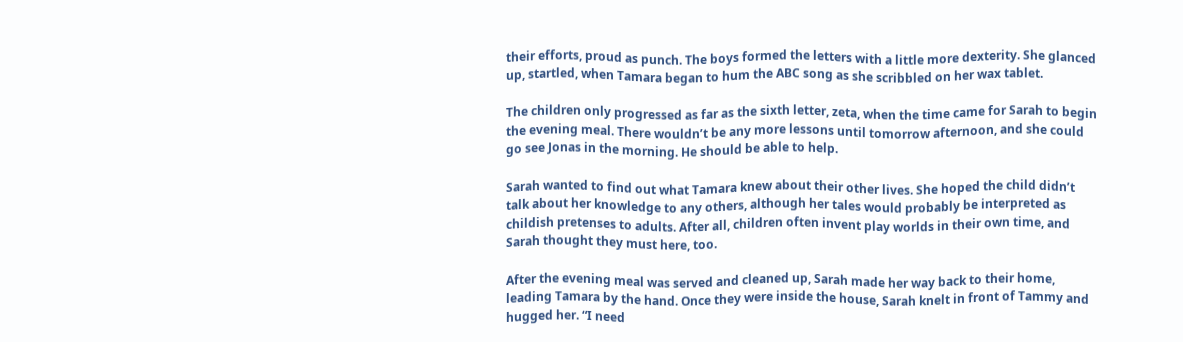their efforts, proud as punch. The boys formed the letters with a little more dexterity. She glanced up, startled, when Tamara began to hum the ABC song as she scribbled on her wax tablet.

The children only progressed as far as the sixth letter, zeta, when the time came for Sarah to begin the evening meal. There wouldn’t be any more lessons until tomorrow afternoon, and she could go see Jonas in the morning. He should be able to help.

Sarah wanted to find out what Tamara knew about their other lives. She hoped the child didn’t talk about her knowledge to any others, although her tales would probably be interpreted as childish pretenses to adults. After all, children often invent play worlds in their own time, and Sarah thought they must here, too.

After the evening meal was served and cleaned up, Sarah made her way back to their home, leading Tamara by the hand. Once they were inside the house, Sarah knelt in front of Tammy and hugged her. “I need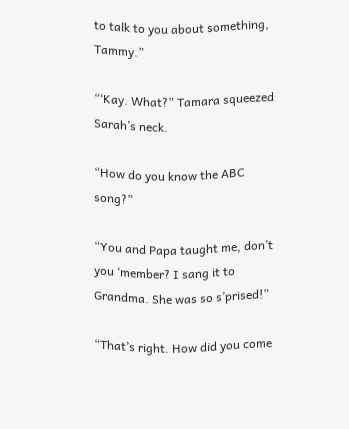to talk to you about something, Tammy.”

“‘Kay. What?” Tamara squeezed Sarah’s neck.

“How do you know the ABC song?”

“You and Papa taught me, don’t you ‘member? I sang it to Grandma. She was so s’prised!”

“That’s right. How did you come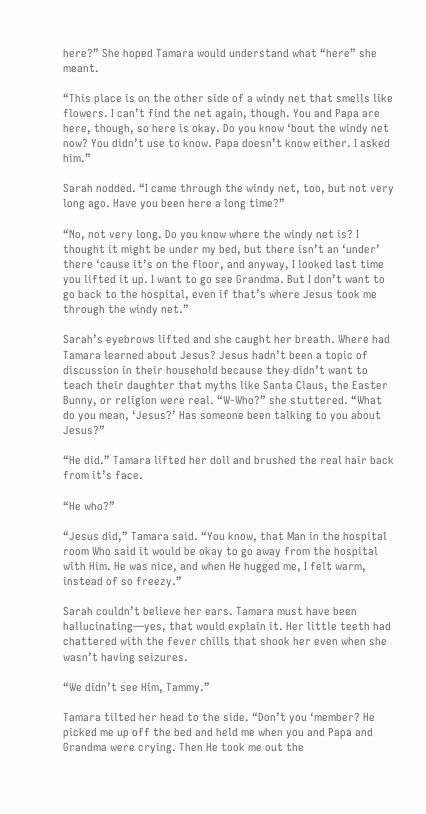here?” She hoped Tamara would understand what “here” she meant.

“This place is on the other side of a windy net that smells like flowers. I can’t find the net again, though. You and Papa are here, though, so here is okay. Do you know ‘bout the windy net now? You didn’t use to know. Papa doesn’t know either. I asked him.”

Sarah nodded. “I came through the windy net, too, but not very long ago. Have you been here a long time?”

“No, not very long. Do you know where the windy net is? I thought it might be under my bed, but there isn’t an ‘under’ there ‘cause it’s on the floor, and anyway, I looked last time you lifted it up. I want to go see Grandma. But I don’t want to go back to the hospital, even if that’s where Jesus took me through the windy net.”

Sarah’s eyebrows lifted and she caught her breath. Where had Tamara learned about Jesus? Jesus hadn’t been a topic of discussion in their household because they didn’t want to teach their daughter that myths like Santa Claus, the Easter Bunny, or religion were real. “W-Who?” she stuttered. “What do you mean, ‘Jesus?’ Has someone been talking to you about Jesus?”

“He did.” Tamara lifted her doll and brushed the real hair back from it’s face.

“He who?”

“Jesus did,” Tamara said. “You know, that Man in the hospital room Who said it would be okay to go away from the hospital with Him. He was nice, and when He hugged me, I felt warm, instead of so freezy.”

Sarah couldn’t believe her ears. Tamara must have been hallucinating—yes, that would explain it. Her little teeth had chattered with the fever chills that shook her even when she wasn’t having seizures.

“We didn’t see Him, Tammy.”

Tamara tilted her head to the side. “Don’t you ‘member? He picked me up off the bed and held me when you and Papa and Grandma were crying. Then He took me out the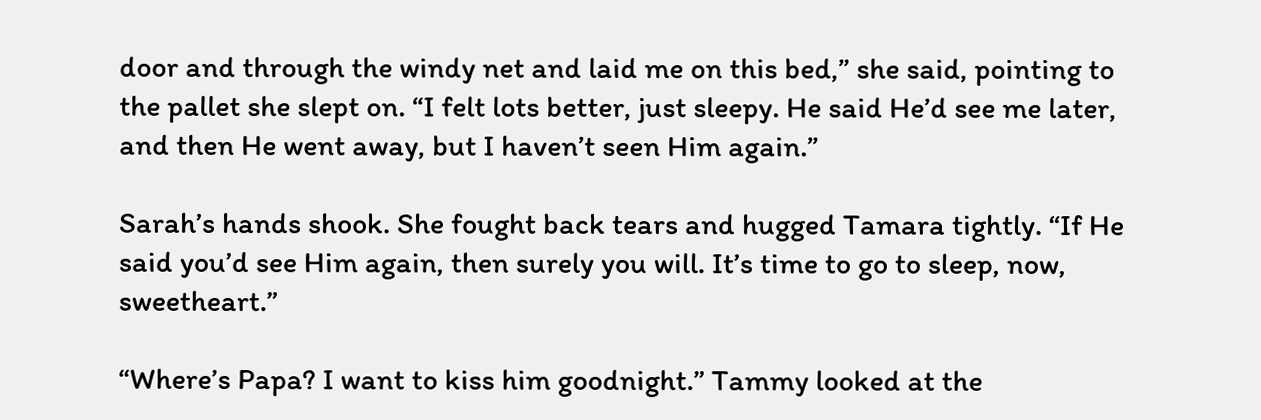door and through the windy net and laid me on this bed,” she said, pointing to the pallet she slept on. “I felt lots better, just sleepy. He said He’d see me later, and then He went away, but I haven’t seen Him again.”

Sarah’s hands shook. She fought back tears and hugged Tamara tightly. “If He said you’d see Him again, then surely you will. It’s time to go to sleep, now, sweetheart.”

“Where’s Papa? I want to kiss him goodnight.” Tammy looked at the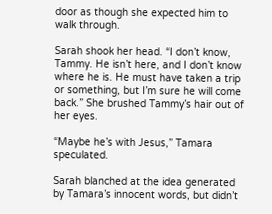door as though she expected him to walk through.

Sarah shook her head. “I don’t know, Tammy. He isn’t here, and I don’t know where he is. He must have taken a trip or something, but I’m sure he will come back.” She brushed Tammy’s hair out of her eyes.

“Maybe he’s with Jesus,” Tamara speculated.

Sarah blanched at the idea generated by Tamara’s innocent words, but didn’t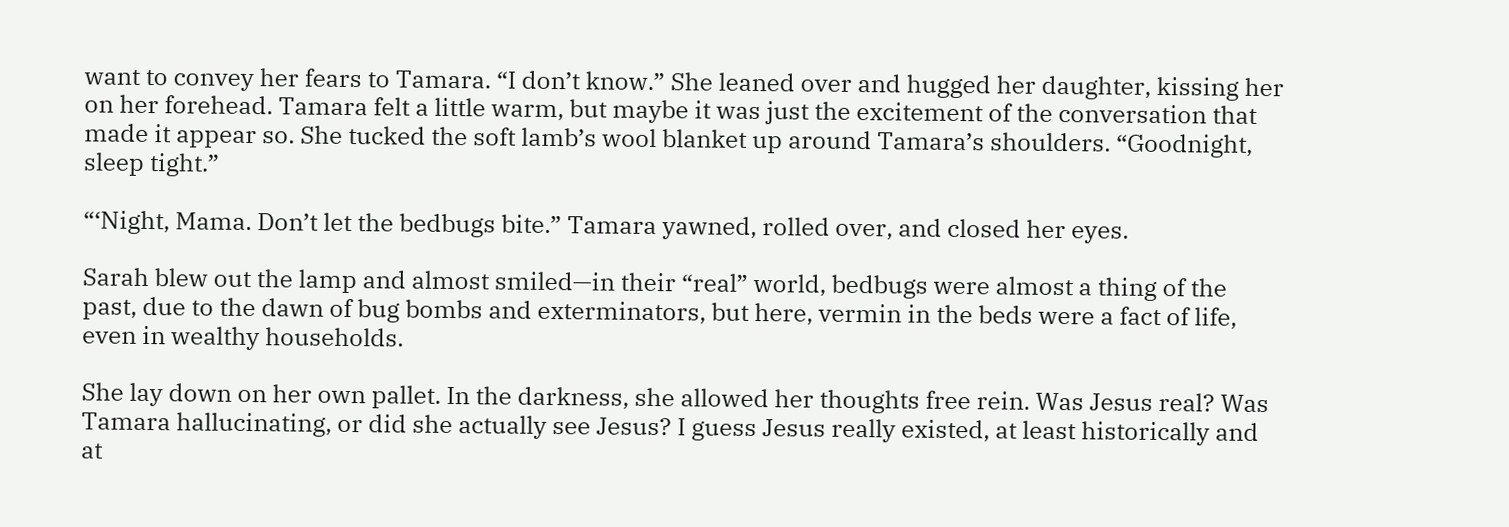want to convey her fears to Tamara. “I don’t know.” She leaned over and hugged her daughter, kissing her on her forehead. Tamara felt a little warm, but maybe it was just the excitement of the conversation that made it appear so. She tucked the soft lamb’s wool blanket up around Tamara’s shoulders. “Goodnight, sleep tight.”

“‘Night, Mama. Don’t let the bedbugs bite.” Tamara yawned, rolled over, and closed her eyes.

Sarah blew out the lamp and almost smiled—in their “real” world, bedbugs were almost a thing of the past, due to the dawn of bug bombs and exterminators, but here, vermin in the beds were a fact of life, even in wealthy households.

She lay down on her own pallet. In the darkness, she allowed her thoughts free rein. Was Jesus real? Was Tamara hallucinating, or did she actually see Jesus? I guess Jesus really existed, at least historically and at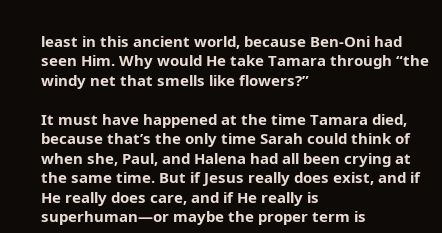least in this ancient world, because Ben-Oni had seen Him. Why would He take Tamara through “the windy net that smells like flowers?”

It must have happened at the time Tamara died, because that’s the only time Sarah could think of when she, Paul, and Halena had all been crying at the same time. But if Jesus really does exist, and if He really does care, and if He really is superhuman—or maybe the proper term is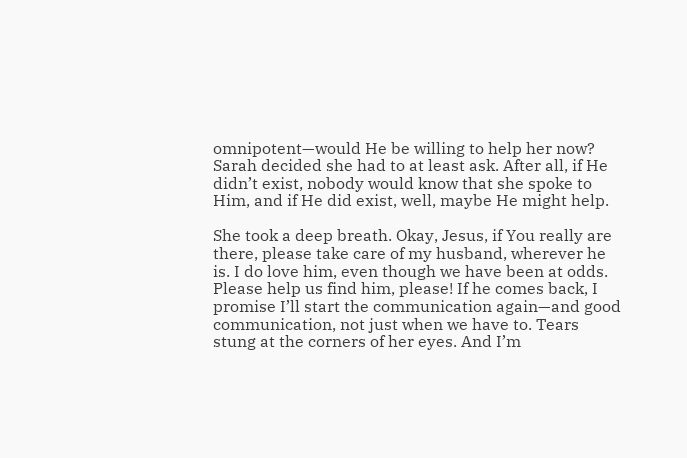omnipotent—would He be willing to help her now? Sarah decided she had to at least ask. After all, if He didn’t exist, nobody would know that she spoke to Him, and if He did exist, well, maybe He might help.

She took a deep breath. Okay, Jesus, if You really are there, please take care of my husband, wherever he is. I do love him, even though we have been at odds. Please help us find him, please! If he comes back, I promise I’ll start the communication again—and good communication, not just when we have to. Tears stung at the corners of her eyes. And I’m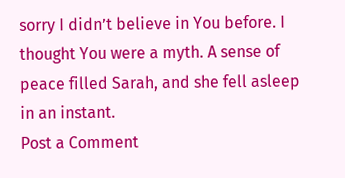sorry I didn’t believe in You before. I thought You were a myth. A sense of peace filled Sarah, and she fell asleep in an instant.
Post a Comment